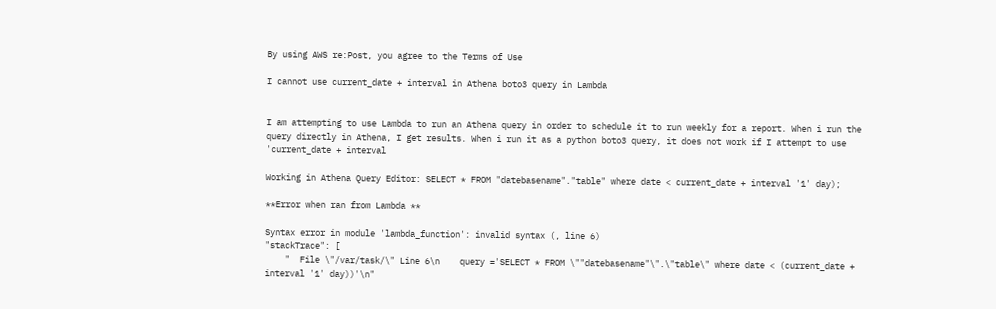By using AWS re:Post, you agree to the Terms of Use

I cannot use current_date + interval in Athena boto3 query in Lambda


I am attempting to use Lambda to run an Athena query in order to schedule it to run weekly for a report. When i run the query directly in Athena, I get results. When i run it as a python boto3 query, it does not work if I attempt to use 'current_date + interval

Working in Athena Query Editor: SELECT * FROM "datebasename"."table" where date < current_date + interval '1' day);

**Error when ran from Lambda **

Syntax error in module 'lambda_function': invalid syntax (, line 6)
"stackTrace": [
    "  File \"/var/task/\" Line 6\n    query ='SELECT * FROM \""datebasename"\".\"table\" where date < (current_date + interval '1' day))'\n"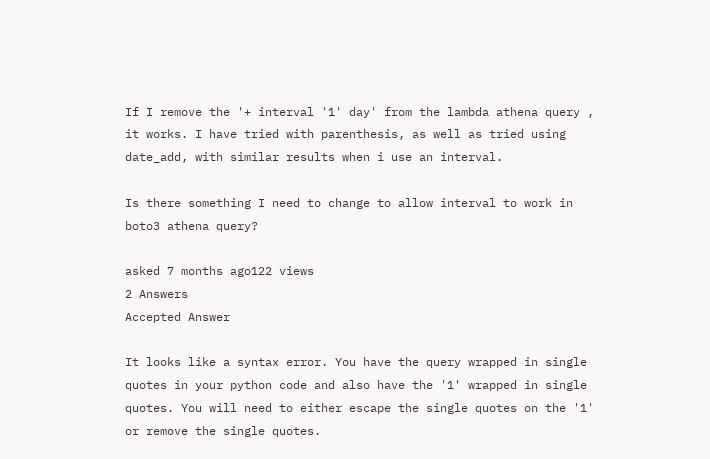If I remove the '+ interval '1' day' from the lambda athena query , it works. I have tried with parenthesis, as well as tried using date_add, with similar results when i use an interval.

Is there something I need to change to allow interval to work in boto3 athena query?

asked 7 months ago122 views
2 Answers
Accepted Answer

It looks like a syntax error. You have the query wrapped in single quotes in your python code and also have the '1' wrapped in single quotes. You will need to either escape the single quotes on the '1' or remove the single quotes.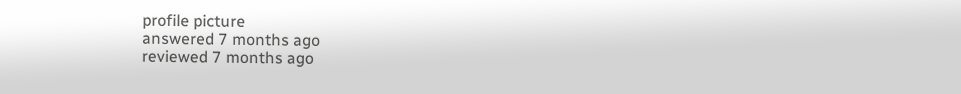profile picture
answered 7 months ago
reviewed 7 months ago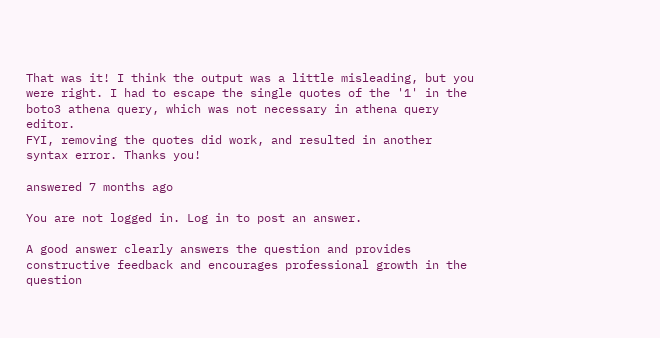That was it! I think the output was a little misleading, but you were right. I had to escape the single quotes of the '1' in the boto3 athena query, which was not necessary in athena query editor.
FYI, removing the quotes did work, and resulted in another syntax error. Thanks you!

answered 7 months ago

You are not logged in. Log in to post an answer.

A good answer clearly answers the question and provides constructive feedback and encourages professional growth in the question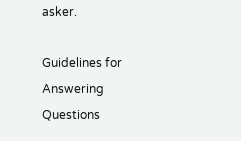asker.

Guidelines for Answering Questions